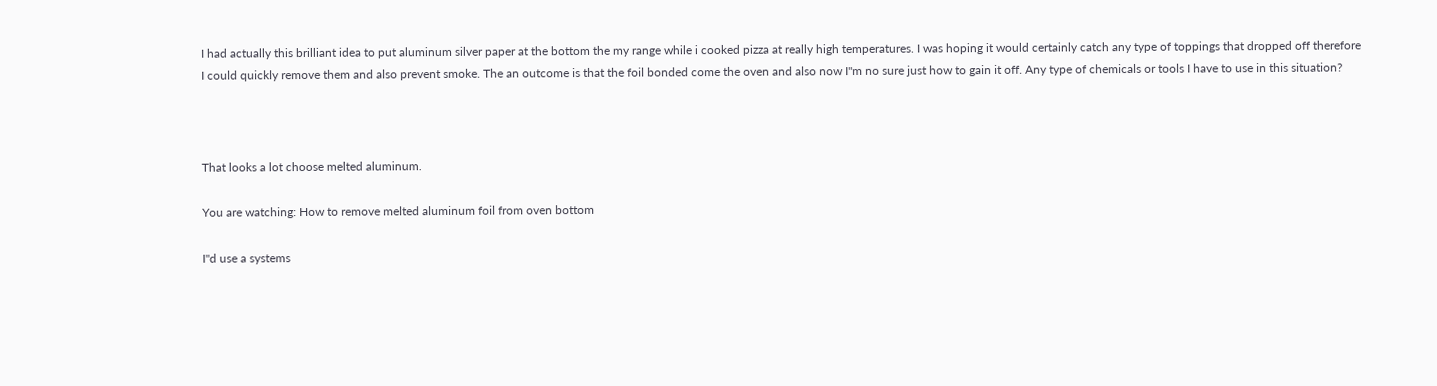I had actually this brilliant idea to put aluminum silver paper at the bottom the my range while i cooked pizza at really high temperatures. I was hoping it would certainly catch any type of toppings that dropped off therefore I could quickly remove them and also prevent smoke. The an outcome is that the foil bonded come the oven and also now I"m no sure just how to gain it off. Any type of chemicals or tools I have to use in this situation?



That looks a lot choose melted aluminum.

You are watching: How to remove melted aluminum foil from oven bottom

I"d use a systems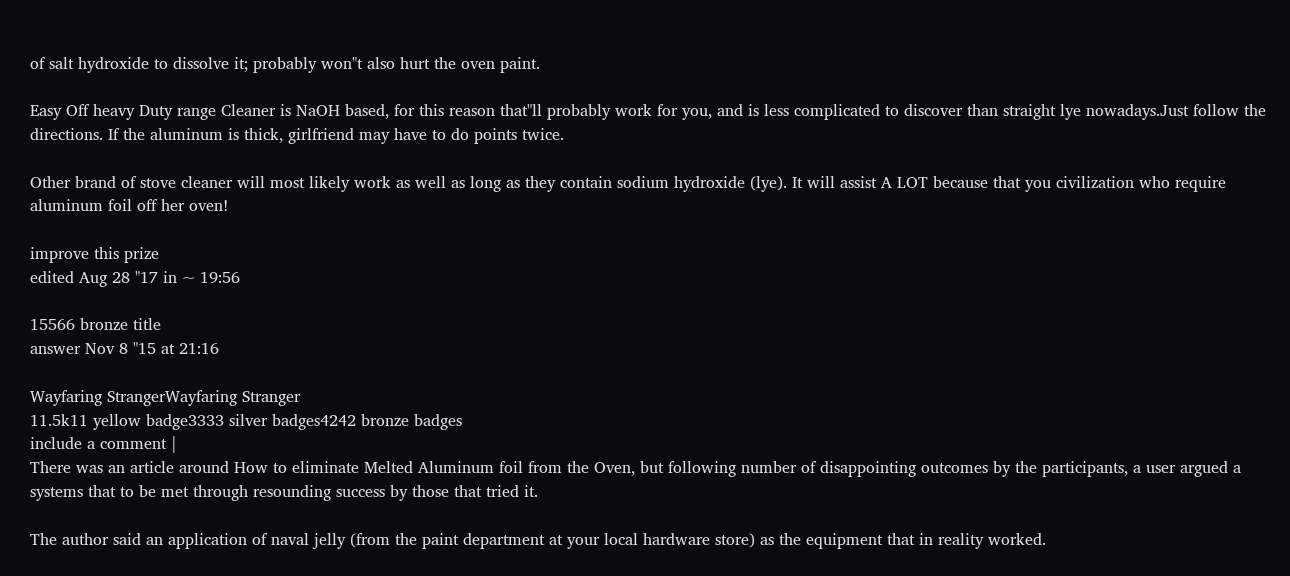of salt hydroxide to dissolve it; probably won"t also hurt the oven paint.

Easy Off heavy Duty range Cleaner is NaOH based, for this reason that"ll probably work for you, and is less complicated to discover than straight lye nowadays.Just follow the directions. If the aluminum is thick, girlfriend may have to do points twice.

Other brand of stove cleaner will most likely work as well as long as they contain sodium hydroxide (lye). It will assist A LOT because that you civilization who require aluminum foil off her oven!

improve this prize
edited Aug 28 "17 in ~ 19:56

15566 bronze title
answer Nov 8 "15 at 21:16

Wayfaring StrangerWayfaring Stranger
11.5k11 yellow badge3333 silver badges4242 bronze badges
include a comment |
There was an article around How to eliminate Melted Aluminum foil from the Oven, but following number of disappointing outcomes by the participants, a user argued a systems that to be met through resounding success by those that tried it.

The author said an application of naval jelly (from the paint department at your local hardware store) as the equipment that in reality worked.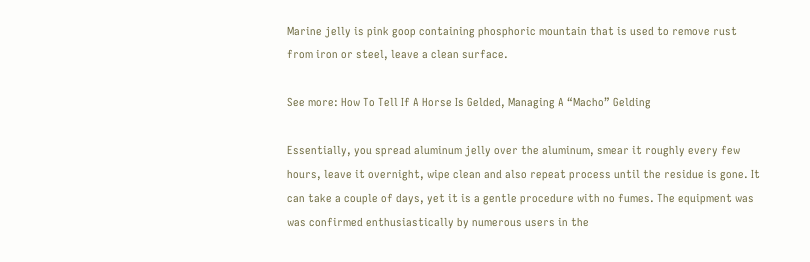Marine jelly is pink goop containing phosphoric mountain that is used to remove rust from iron or steel, leave a clean surface.

See more: How To Tell If A Horse Is Gelded, Managing A “Macho” Gelding

Essentially, you spread aluminum jelly over the aluminum, smear it roughly every few hours, leave it overnight, wipe clean and also repeat process until the residue is gone. It can take a couple of days, yet it is a gentle procedure with no fumes. The equipment was was confirmed enthusiastically by numerous users in the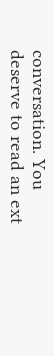conversation. You deserve to read an ext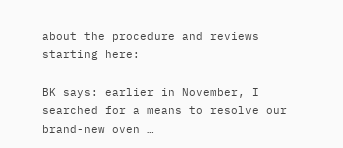about the procedure and reviews starting here:

BK says: earlier in November, I searched for a means to resolve our brand-new oven …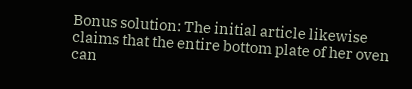Bonus solution: The initial article likewise claims that the entire bottom plate of her oven can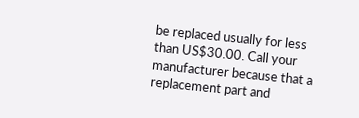be replaced usually for less than US$30.00. Call your manufacturer because that a replacement part and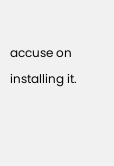accuse on installing it.